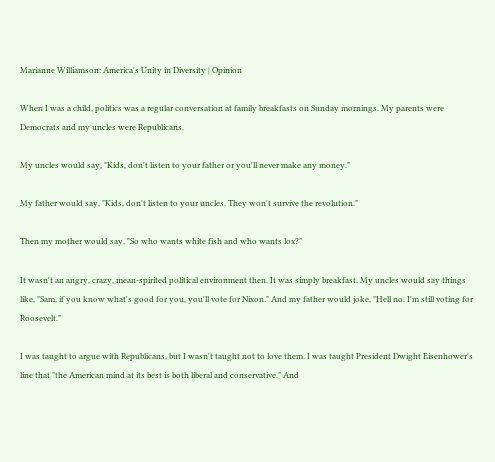Marianne Williamson: America's Unity in Diversity | Opinion

When I was a child, politics was a regular conversation at family breakfasts on Sunday mornings. My parents were Democrats and my uncles were Republicans.

My uncles would say, "Kids, don't listen to your father or you'll never make any money."

My father would say, "Kids, don't listen to your uncles. They won't survive the revolution."

Then my mother would say, "So who wants white fish and who wants lox?"

It wasn't an angry, crazy, mean-spirited political environment then. It was simply breakfast. My uncles would say things like, "Sam, if you know what's good for you, you'll vote for Nixon." And my father would joke, "Hell no. I'm still voting for Roosevelt."

I was taught to argue with Republicans, but I wasn't taught not to love them. I was taught President Dwight Eisenhower's line that "the American mind at its best is both liberal and conservative." And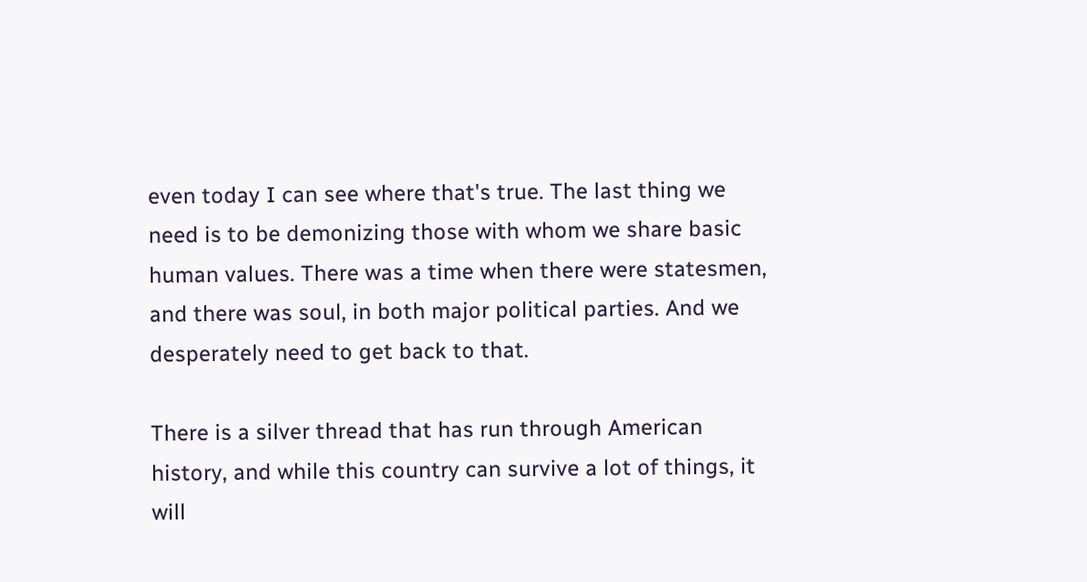even today I can see where that's true. The last thing we need is to be demonizing those with whom we share basic human values. There was a time when there were statesmen, and there was soul, in both major political parties. And we desperately need to get back to that.

There is a silver thread that has run through American history, and while this country can survive a lot of things, it will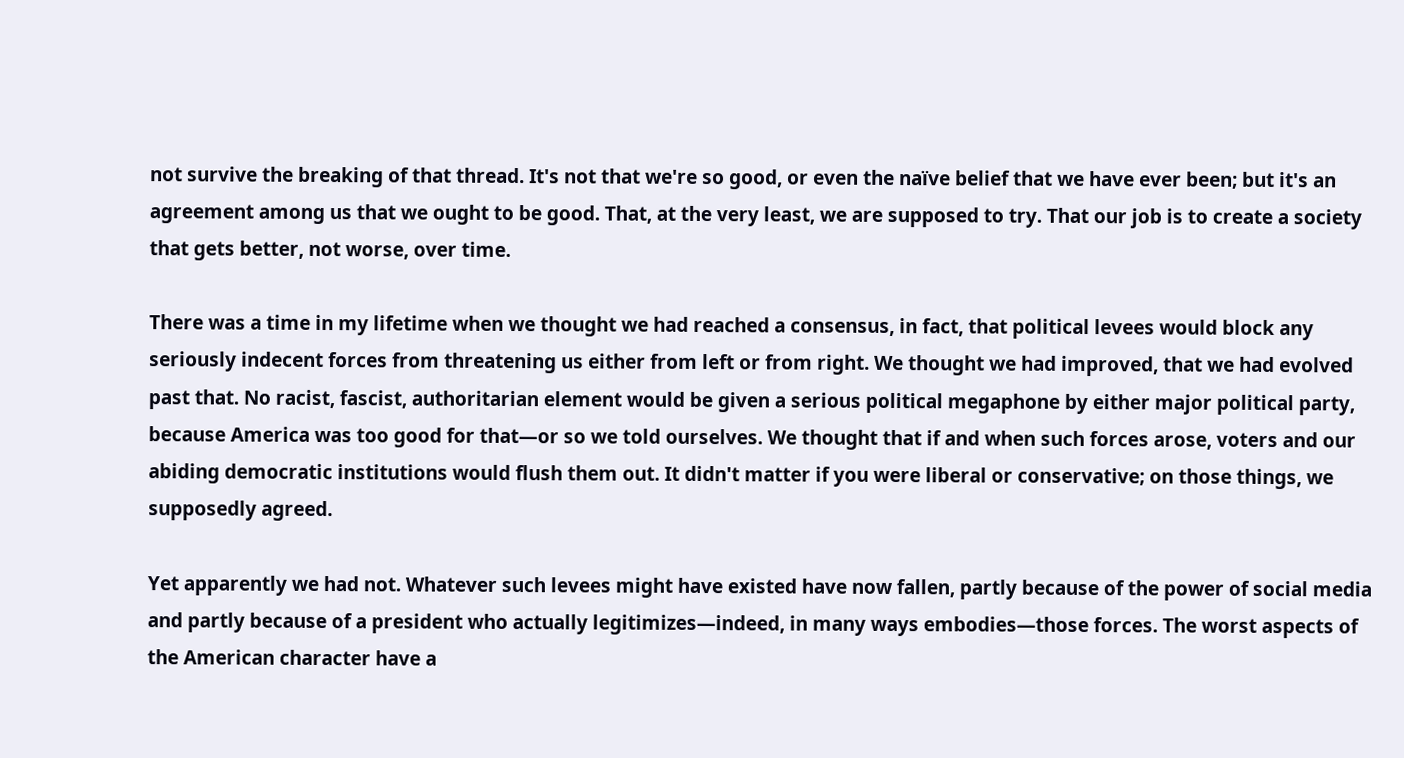not survive the breaking of that thread. It's not that we're so good, or even the naïve belief that we have ever been; but it's an agreement among us that we ought to be good. That, at the very least, we are supposed to try. That our job is to create a society that gets better, not worse, over time.

There was a time in my lifetime when we thought we had reached a consensus, in fact, that political levees would block any seriously indecent forces from threatening us either from left or from right. We thought we had improved, that we had evolved past that. No racist, fascist, authoritarian element would be given a serious political megaphone by either major political party, because America was too good for that—or so we told ourselves. We thought that if and when such forces arose, voters and our abiding democratic institutions would flush them out. It didn't matter if you were liberal or conservative; on those things, we supposedly agreed.

Yet apparently we had not. Whatever such levees might have existed have now fallen, partly because of the power of social media and partly because of a president who actually legitimizes—indeed, in many ways embodies—those forces. The worst aspects of the American character have a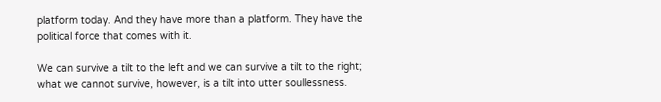platform today. And they have more than a platform. They have the political force that comes with it.

We can survive a tilt to the left and we can survive a tilt to the right; what we cannot survive, however, is a tilt into utter soullessness.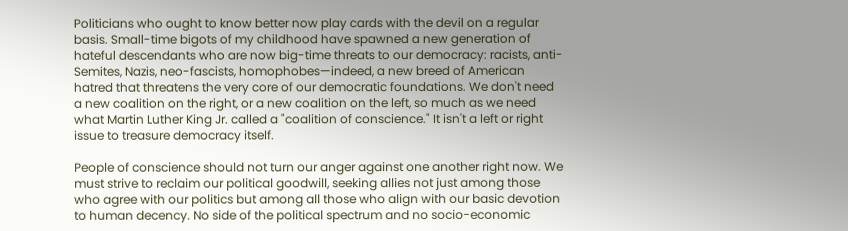Politicians who ought to know better now play cards with the devil on a regular basis. Small-time bigots of my childhood have spawned a new generation of hateful descendants who are now big-time threats to our democracy: racists, anti-Semites, Nazis, neo-fascists, homophobes—indeed, a new breed of American hatred that threatens the very core of our democratic foundations. We don't need a new coalition on the right, or a new coalition on the left, so much as we need what Martin Luther King Jr. called a "coalition of conscience." It isn't a left or right issue to treasure democracy itself.

People of conscience should not turn our anger against one another right now. We must strive to reclaim our political goodwill, seeking allies not just among those who agree with our politics but among all those who align with our basic devotion to human decency. No side of the political spectrum and no socio-economic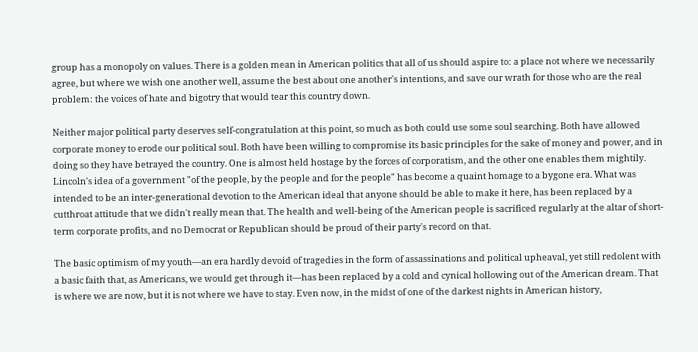group has a monopoly on values. There is a golden mean in American politics that all of us should aspire to: a place not where we necessarily agree, but where we wish one another well, assume the best about one another's intentions, and save our wrath for those who are the real problem: the voices of hate and bigotry that would tear this country down.

Neither major political party deserves self-congratulation at this point, so much as both could use some soul searching. Both have allowed corporate money to erode our political soul. Both have been willing to compromise its basic principles for the sake of money and power, and in doing so they have betrayed the country. One is almost held hostage by the forces of corporatism, and the other one enables them mightily. Lincoln's idea of a government "of the people, by the people and for the people" has become a quaint homage to a bygone era. What was intended to be an inter-generational devotion to the American ideal that anyone should be able to make it here, has been replaced by a cutthroat attitude that we didn't really mean that. The health and well-being of the American people is sacrificed regularly at the altar of short-term corporate profits, and no Democrat or Republican should be proud of their party's record on that.

The basic optimism of my youth—an era hardly devoid of tragedies in the form of assassinations and political upheaval, yet still redolent with a basic faith that, as Americans, we would get through it—has been replaced by a cold and cynical hollowing out of the American dream. That is where we are now, but it is not where we have to stay. Even now, in the midst of one of the darkest nights in American history,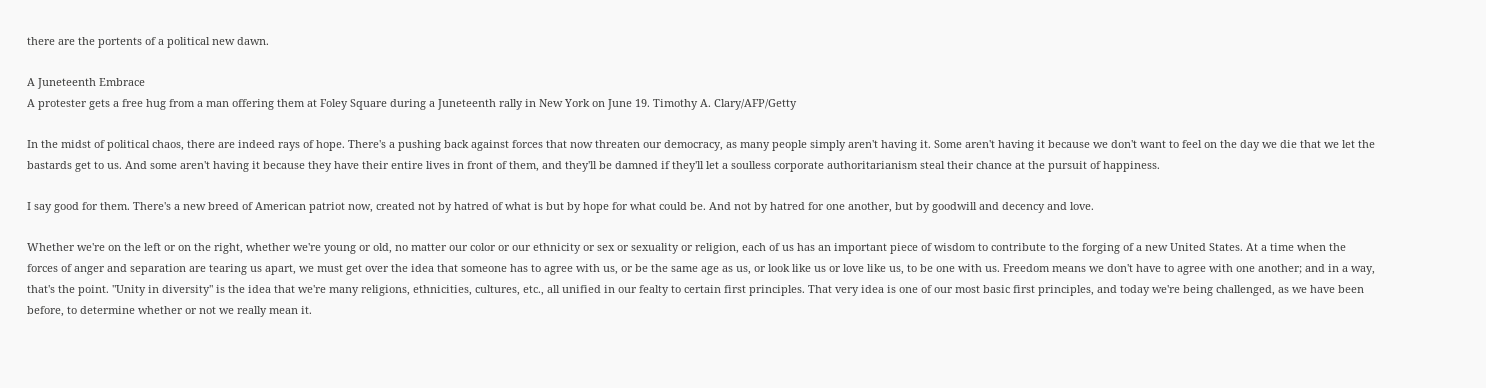there are the portents of a political new dawn.

A Juneteenth Embrace
A protester gets a free hug from a man offering them at Foley Square during a Juneteenth rally in New York on June 19. Timothy A. Clary/AFP/Getty

In the midst of political chaos, there are indeed rays of hope. There's a pushing back against forces that now threaten our democracy, as many people simply aren't having it. Some aren't having it because we don't want to feel on the day we die that we let the bastards get to us. And some aren't having it because they have their entire lives in front of them, and they'll be damned if they'll let a soulless corporate authoritarianism steal their chance at the pursuit of happiness.

I say good for them. There's a new breed of American patriot now, created not by hatred of what is but by hope for what could be. And not by hatred for one another, but by goodwill and decency and love.

Whether we're on the left or on the right, whether we're young or old, no matter our color or our ethnicity or sex or sexuality or religion, each of us has an important piece of wisdom to contribute to the forging of a new United States. At a time when the forces of anger and separation are tearing us apart, we must get over the idea that someone has to agree with us, or be the same age as us, or look like us or love like us, to be one with us. Freedom means we don't have to agree with one another; and in a way, that's the point. "Unity in diversity" is the idea that we're many religions, ethnicities, cultures, etc., all unified in our fealty to certain first principles. That very idea is one of our most basic first principles, and today we're being challenged, as we have been before, to determine whether or not we really mean it.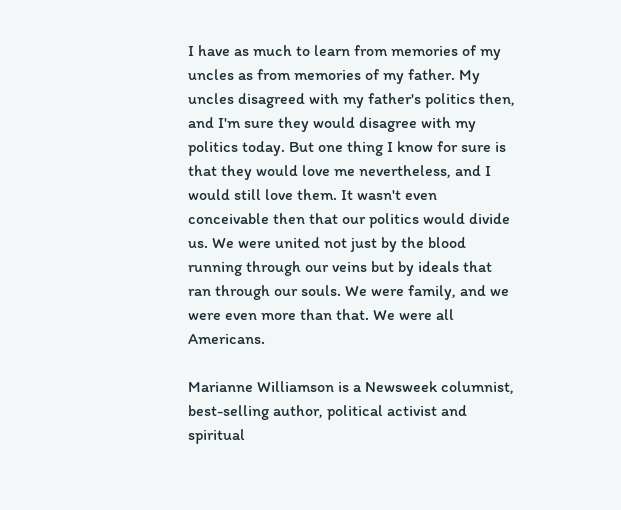I have as much to learn from memories of my uncles as from memories of my father. My uncles disagreed with my father's politics then, and I'm sure they would disagree with my politics today. But one thing I know for sure is that they would love me nevertheless, and I would still love them. It wasn't even conceivable then that our politics would divide us. We were united not just by the blood running through our veins but by ideals that ran through our souls. We were family, and we were even more than that. We were all Americans.

Marianne Williamson is a Newsweek columnist, best-selling author, political activist and spiritual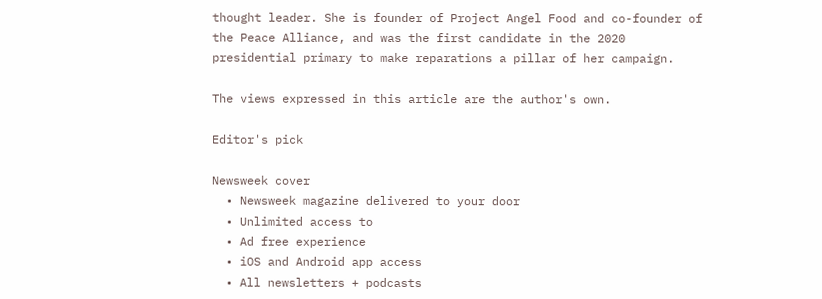thought leader. She is founder of Project Angel Food and co-founder of the Peace Alliance, and was the first candidate in the 2020 presidential primary to make reparations a pillar of her campaign.

The views expressed in this article are the author's own.

Editor's pick

Newsweek cover
  • Newsweek magazine delivered to your door
  • Unlimited access to
  • Ad free experience
  • iOS and Android app access
  • All newsletters + podcasts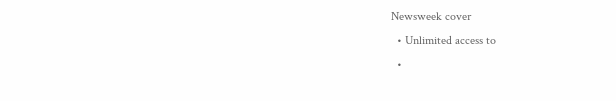Newsweek cover
  • Unlimited access to
  •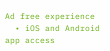Ad free experience
  • iOS and Android app access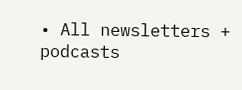• All newsletters + podcasts